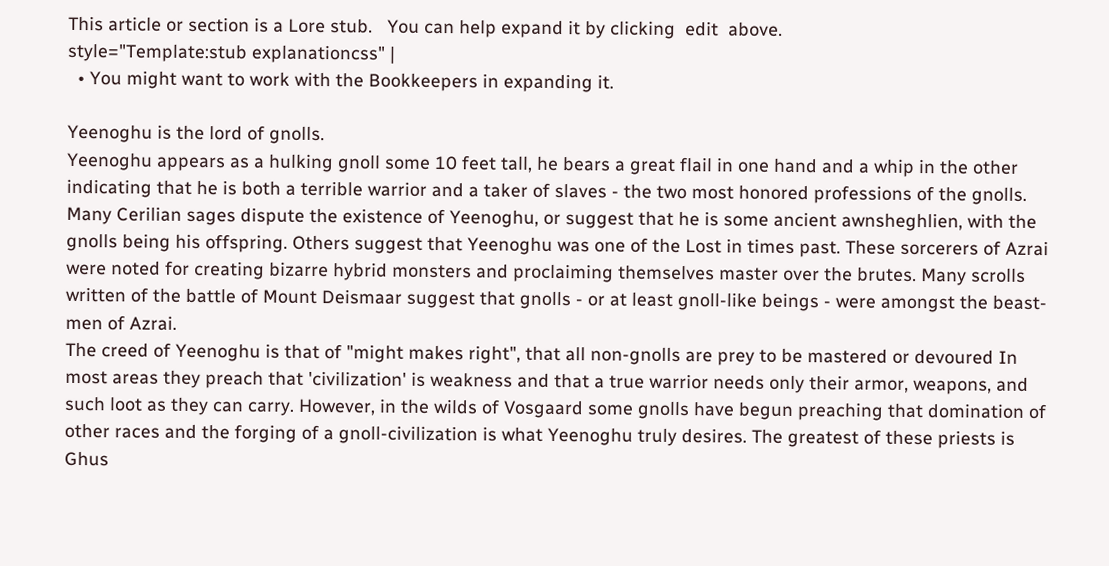This article or section is a Lore stub.   You can help expand it by clicking  edit  above.
style="Template:stub explanationcss" |
  • You might want to work with the Bookkeepers in expanding it.

Yeenoghu is the lord of gnolls.
Yeenoghu appears as a hulking gnoll some 10 feet tall, he bears a great flail in one hand and a whip in the other indicating that he is both a terrible warrior and a taker of slaves - the two most honored professions of the gnolls.
Many Cerilian sages dispute the existence of Yeenoghu, or suggest that he is some ancient awnsheghlien, with the gnolls being his offspring. Others suggest that Yeenoghu was one of the Lost in times past. These sorcerers of Azrai were noted for creating bizarre hybrid monsters and proclaiming themselves master over the brutes. Many scrolls written of the battle of Mount Deismaar suggest that gnolls - or at least gnoll-like beings - were amongst the beast-men of Azrai.
The creed of Yeenoghu is that of "might makes right", that all non-gnolls are prey to be mastered or devoured In most areas they preach that 'civilization' is weakness and that a true warrior needs only their armor, weapons, and such loot as they can carry. However, in the wilds of Vosgaard some gnolls have begun preaching that domination of other races and the forging of a gnoll-civilization is what Yeenoghu truly desires. The greatest of these priests is Ghus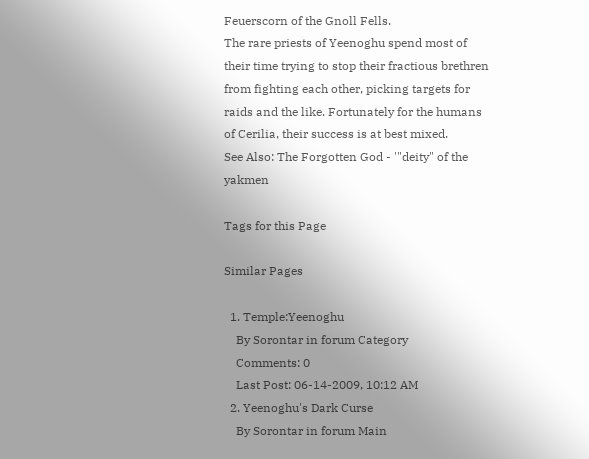Feuerscorn of the Gnoll Fells.
The rare priests of Yeenoghu spend most of their time trying to stop their fractious brethren from fighting each other, picking targets for raids and the like. Fortunately for the humans of Cerilia, their success is at best mixed.
See Also: The Forgotten God - '"deity" of the yakmen

Tags for this Page

Similar Pages

  1. Temple:Yeenoghu
    By Sorontar in forum Category
    Comments: 0
    Last Post: 06-14-2009, 10:12 AM
  2. Yeenoghu's Dark Curse
    By Sorontar in forum Main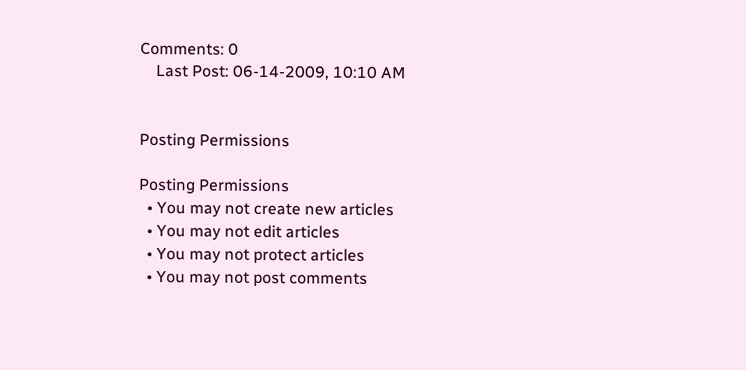Comments: 0
    Last Post: 06-14-2009, 10:10 AM


Posting Permissions

Posting Permissions
  • You may not create new articles
  • You may not edit articles
  • You may not protect articles
  • You may not post comments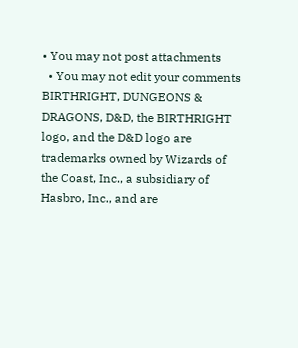• You may not post attachments
  • You may not edit your comments
BIRTHRIGHT, DUNGEONS & DRAGONS, D&D, the BIRTHRIGHT logo, and the D&D logo are trademarks owned by Wizards of the Coast, Inc., a subsidiary of Hasbro, Inc., and are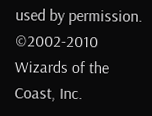used by permission. ©2002-2010 Wizards of the Coast, Inc.